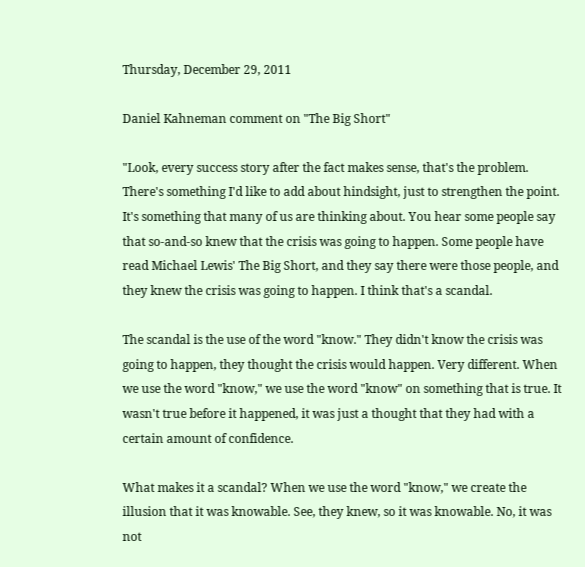Thursday, December 29, 2011

Daniel Kahneman comment on "The Big Short"

"Look, every success story after the fact makes sense, that's the problem. There's something I'd like to add about hindsight, just to strengthen the point. It's something that many of us are thinking about. You hear some people say that so-and-so knew that the crisis was going to happen. Some people have read Michael Lewis' The Big Short, and they say there were those people, and they knew the crisis was going to happen. I think that's a scandal.

The scandal is the use of the word "know." They didn't know the crisis was going to happen, they thought the crisis would happen. Very different. When we use the word "know," we use the word "know" on something that is true. It wasn't true before it happened, it was just a thought that they had with a certain amount of confidence.

What makes it a scandal? When we use the word "know," we create the illusion that it was knowable. See, they knew, so it was knowable. No, it was not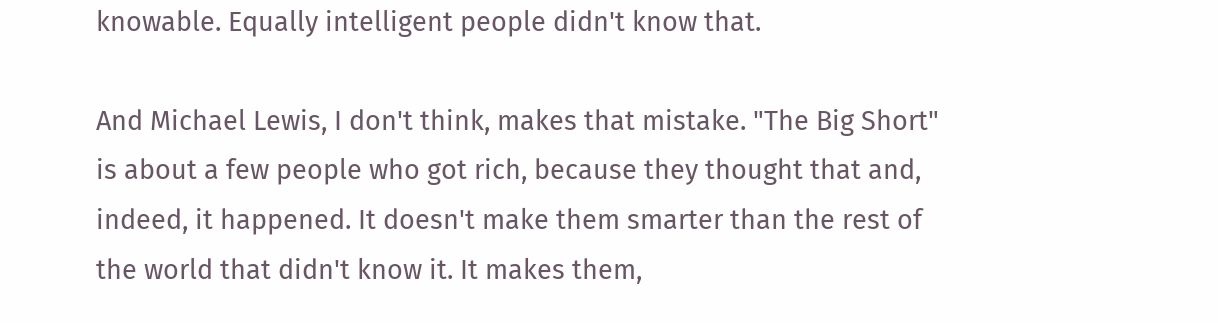knowable. Equally intelligent people didn't know that.

And Michael Lewis, I don't think, makes that mistake. "The Big Short" is about a few people who got rich, because they thought that and, indeed, it happened. It doesn't make them smarter than the rest of the world that didn't know it. It makes them,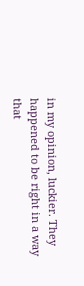in my opinion, luckier. They happened to be right in a way that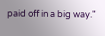paid off in a big way."